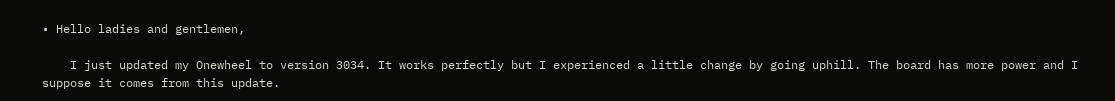• Hello ladies and gentlemen,

    I just updated my Onewheel to version 3034. It works perfectly but I experienced a little change by going uphill. The board has more power and I suppose it comes from this update.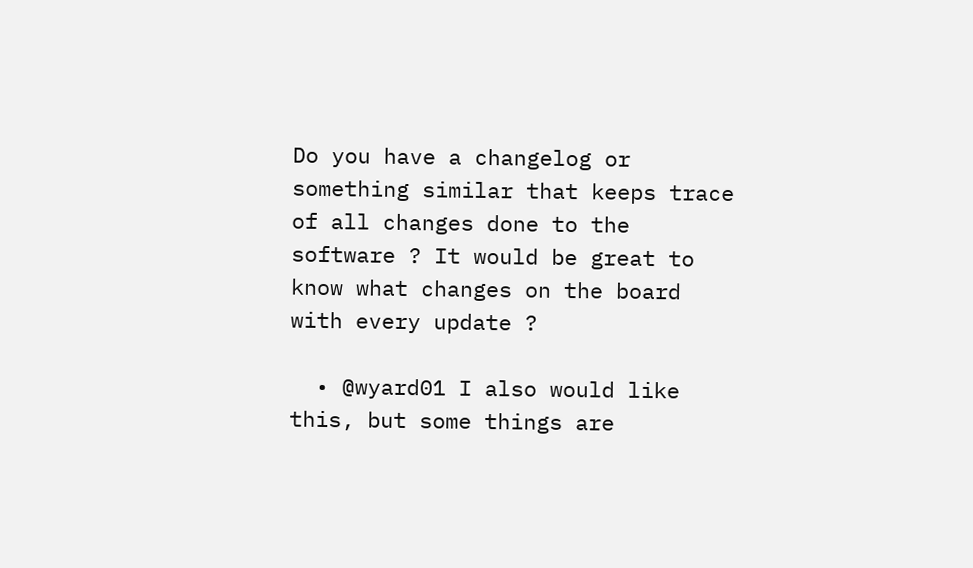Do you have a changelog or something similar that keeps trace of all changes done to the software ? It would be great to know what changes on the board with every update ?

  • @wyard01 I also would like this, but some things are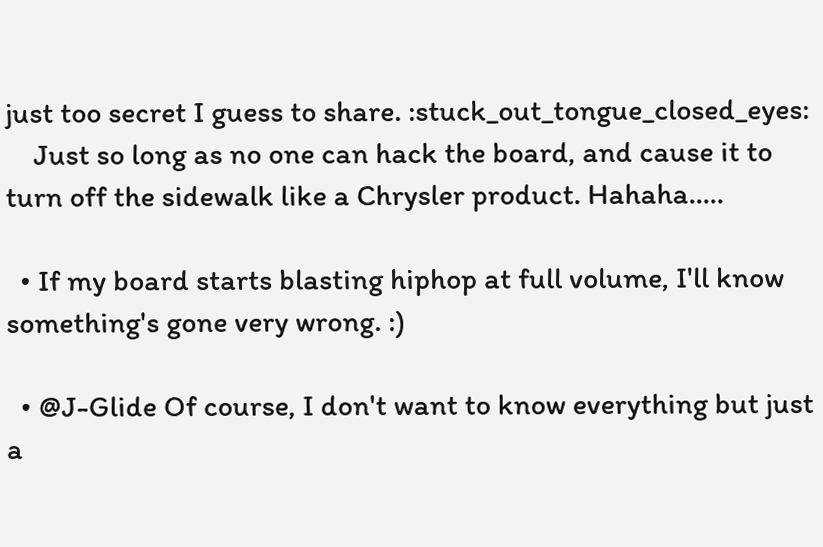just too secret I guess to share. :stuck_out_tongue_closed_eyes:
    Just so long as no one can hack the board, and cause it to turn off the sidewalk like a Chrysler product. Hahaha.....

  • If my board starts blasting hiphop at full volume, I'll know something's gone very wrong. :)

  • @J-Glide Of course, I don't want to know everything but just a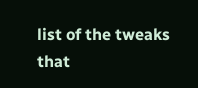list of the tweaks that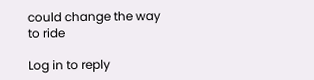could change the way to ride

Log in to reply